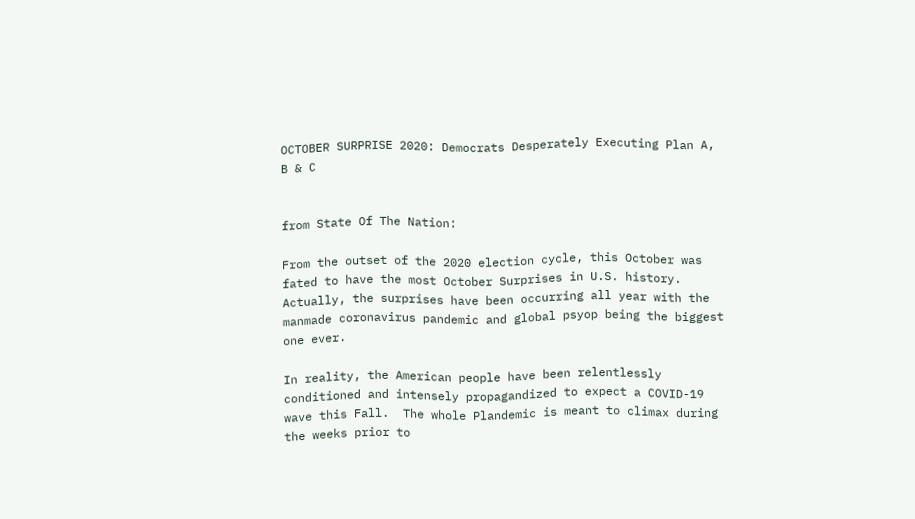OCTOBER SURPRISE 2020: Democrats Desperately Executing Plan A, B & C


from State Of The Nation:

From the outset of the 2020 election cycle, this October was fated to have the most October Surprises in U.S. history.  Actually, the surprises have been occurring all year with the manmade coronavirus pandemic and global psyop being the biggest one ever.

In reality, the American people have been relentlessly conditioned and intensely propagandized to expect a COVID-19 wave this Fall.  The whole Plandemic is meant to climax during the weeks prior to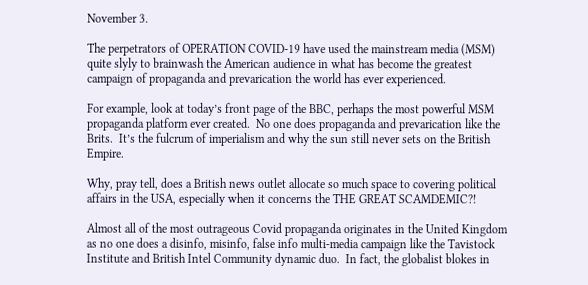November 3.

The perpetrators of OPERATION COVID-19 have used the mainstream media (MSM) quite slyly to brainwash the American audience in what has become the greatest campaign of propaganda and prevarication the world has ever experienced.

For example, look at today’s front page of the BBC, perhaps the most powerful MSM propaganda platform ever created.  No one does propaganda and prevarication like the Brits.  It’s the fulcrum of imperialism and why the sun still never sets on the British Empire.

Why, pray tell, does a British news outlet allocate so much space to covering political affairs in the USA, especially when it concerns the THE GREAT SCAMDEMIC?!

Almost all of the most outrageous Covid propaganda originates in the United Kingdom as no one does a disinfo, misinfo, false info multi-media campaign like the Tavistock Institute and British Intel Community dynamic duo.  In fact, the globalist blokes in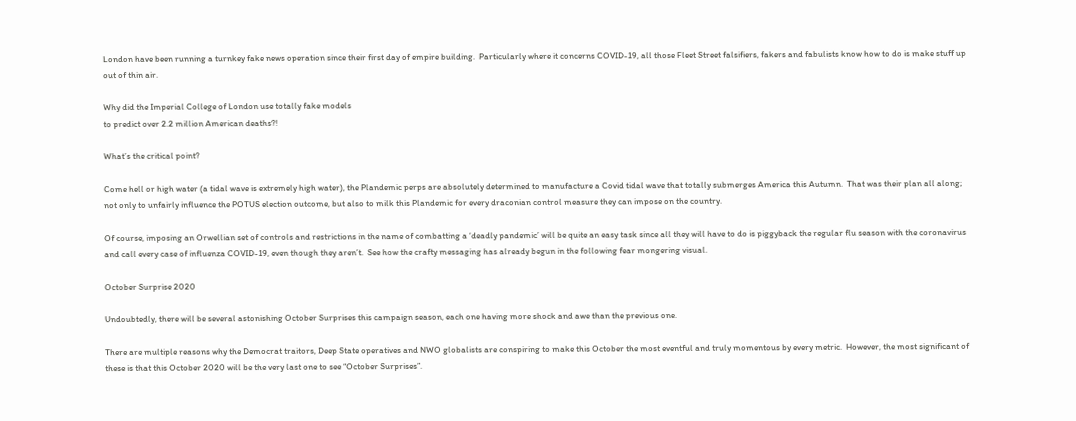London have been running a turnkey fake news operation since their first day of empire building.  Particularly where it concerns COVID-19, all those Fleet Street falsifiers, fakers and fabulists know how to do is make stuff up out of thin air.

Why did the Imperial College of London use totally fake models
to predict over 2.2 million American deaths?!

What’s the critical point?

Come hell or high water (a tidal wave is extremely high water), the Plandemic perps are absolutely determined to manufacture a Covid tidal wave that totally submerges America this Autumn.  That was their plan all along; not only to unfairly influence the POTUS election outcome, but also to milk this Plandemic for every draconian control measure they can impose on the country.

Of course, imposing an Orwellian set of controls and restrictions in the name of combatting a ‘deadly pandemic’ will be quite an easy task since all they will have to do is piggyback the regular flu season with the coronavirus and call every case of influenza COVID-19, even though they aren’t.  See how the crafty messaging has already begun in the following fear mongering visual.

October Surprise 2020

Undoubtedly, there will be several astonishing October Surprises this campaign season, each one having more shock and awe than the previous one.

There are multiple reasons why the Democrat traitors, Deep State operatives and NWO globalists are conspiring to make this October the most eventful and truly momentous by every metric.  However, the most significant of these is that this October 2020 will be the very last one to see “October Surprises”.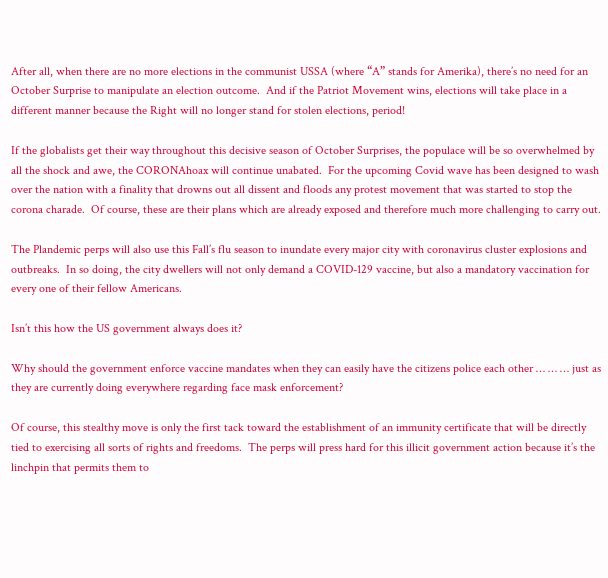After all, when there are no more elections in the communist USSA (where “A” stands for Amerika), there’s no need for an October Surprise to manipulate an election outcome.  And if the Patriot Movement wins, elections will take place in a different manner because the Right will no longer stand for stolen elections, period!

If the globalists get their way throughout this decisive season of October Surprises, the populace will be so overwhelmed by all the shock and awe, the CORONAhoax will continue unabated.  For the upcoming Covid wave has been designed to wash over the nation with a finality that drowns out all dissent and floods any protest movement that was started to stop the corona charade.  Of course, these are their plans which are already exposed and therefore much more challenging to carry out.

The Plandemic perps will also use this Fall’s flu season to inundate every major city with coronavirus cluster explosions and outbreaks.  In so doing, the city dwellers will not only demand a COVID-129 vaccine, but also a mandatory vaccination for every one of their fellow Americans.

Isn’t this how the US government always does it?

Why should the government enforce vaccine mandates when they can easily have the citizens police each other … … … just as they are currently doing everywhere regarding face mask enforcement?

Of course, this stealthy move is only the first tack toward the establishment of an immunity certificate that will be directly tied to exercising all sorts of rights and freedoms.  The perps will press hard for this illicit government action because it’s the linchpin that permits them to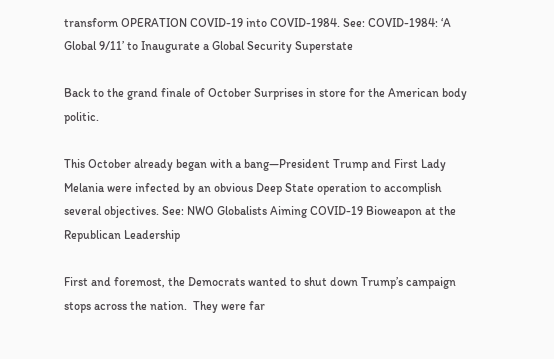transform OPERATION COVID-19 into COVID-1984. See: COVID-1984: ‘A Global 9/11’ to Inaugurate a Global Security Superstate

Back to the grand finale of October Surprises in store for the American body politic.

This October already began with a bang—President Trump and First Lady Melania were infected by an obvious Deep State operation to accomplish several objectives. See: NWO Globalists Aiming COVID-19 Bioweapon at the Republican Leadership

First and foremost, the Democrats wanted to shut down Trump’s campaign stops across the nation.  They were far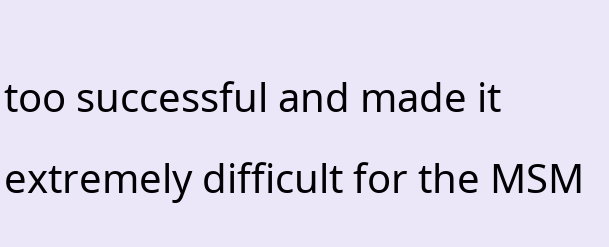too successful and made it extremely difficult for the MSM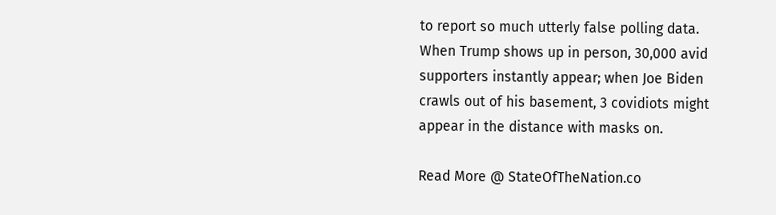to report so much utterly false polling data.  When Trump shows up in person, 30,000 avid supporters instantly appear; when Joe Biden crawls out of his basement, 3 covidiots might appear in the distance with masks on.

Read More @ StateOfTheNation.co